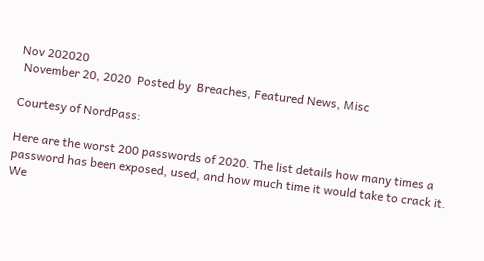Nov 202020
 November 20, 2020  Posted by  Breaches, Featured News, Misc

Courtesy of NordPass:

Here are the worst 200 passwords of 2020. The list details how many times a password has been exposed, used, and how much time it would take to crack it. We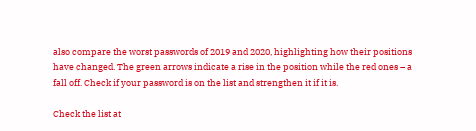also compare the worst passwords of 2019 and 2020, highlighting how their positions have changed. The green arrows indicate a rise in the position while the red ones – a fall off. Check if your password is on the list and strengthen it if it is.

Check the list at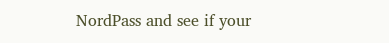NordPass and see if your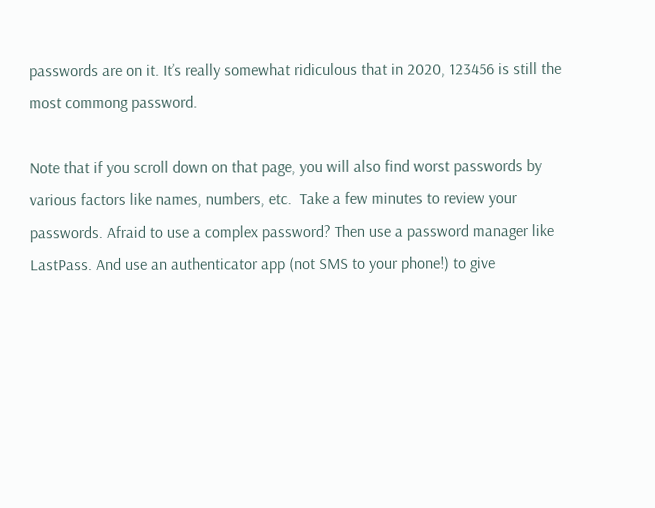passwords are on it. It’s really somewhat ridiculous that in 2020, 123456 is still the most commong password.

Note that if you scroll down on that page, you will also find worst passwords by various factors like names, numbers, etc.  Take a few minutes to review your passwords. Afraid to use a complex password? Then use a password manager like LastPass. And use an authenticator app (not SMS to your phone!) to give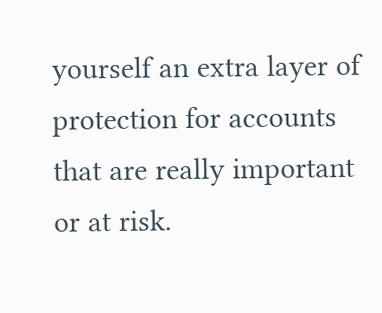yourself an extra layer of protection for accounts that are really important or at risk.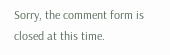Sorry, the comment form is closed at this time.